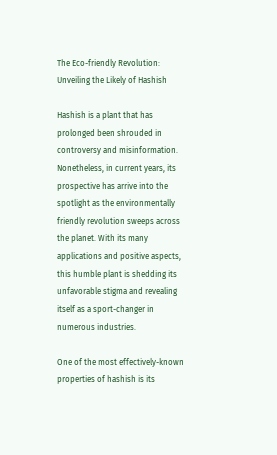The Eco-friendly Revolution: Unveiling the Likely of Hashish

Hashish is a plant that has prolonged been shrouded in controversy and misinformation. Nonetheless, in current years, its prospective has arrive into the spotlight as the environmentally friendly revolution sweeps across the planet. With its many applications and positive aspects, this humble plant is shedding its unfavorable stigma and revealing itself as a sport-changer in numerous industries.

One of the most effectively-known properties of hashish is its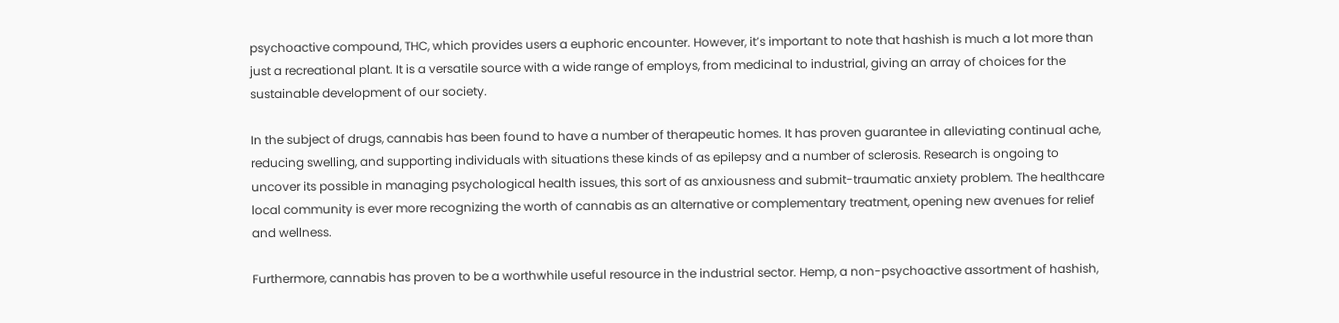psychoactive compound, THC, which provides users a euphoric encounter. However, it’s important to note that hashish is much a lot more than just a recreational plant. It is a versatile source with a wide range of employs, from medicinal to industrial, giving an array of choices for the sustainable development of our society.

In the subject of drugs, cannabis has been found to have a number of therapeutic homes. It has proven guarantee in alleviating continual ache, reducing swelling, and supporting individuals with situations these kinds of as epilepsy and a number of sclerosis. Research is ongoing to uncover its possible in managing psychological health issues, this sort of as anxiousness and submit-traumatic anxiety problem. The healthcare local community is ever more recognizing the worth of cannabis as an alternative or complementary treatment, opening new avenues for relief and wellness.

Furthermore, cannabis has proven to be a worthwhile useful resource in the industrial sector. Hemp, a non-psychoactive assortment of hashish,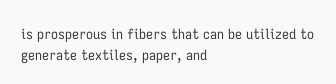is prosperous in fibers that can be utilized to generate textiles, paper, and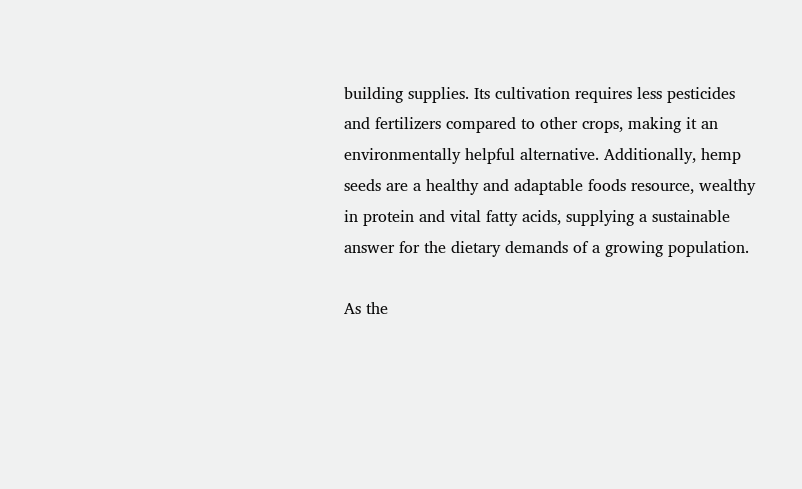building supplies. Its cultivation requires less pesticides and fertilizers compared to other crops, making it an environmentally helpful alternative. Additionally, hemp seeds are a healthy and adaptable foods resource, wealthy in protein and vital fatty acids, supplying a sustainable answer for the dietary demands of a growing population.

As the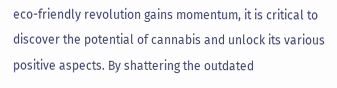eco-friendly revolution gains momentum, it is critical to discover the potential of cannabis and unlock its various positive aspects. By shattering the outdated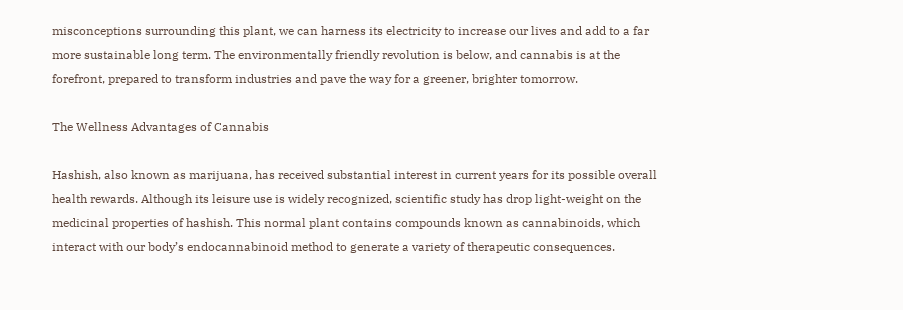misconceptions surrounding this plant, we can harness its electricity to increase our lives and add to a far more sustainable long term. The environmentally friendly revolution is below, and cannabis is at the forefront, prepared to transform industries and pave the way for a greener, brighter tomorrow.

The Wellness Advantages of Cannabis

Hashish, also known as marijuana, has received substantial interest in current years for its possible overall health rewards. Although its leisure use is widely recognized, scientific study has drop light-weight on the medicinal properties of hashish. This normal plant contains compounds known as cannabinoids, which interact with our body’s endocannabinoid method to generate a variety of therapeutic consequences.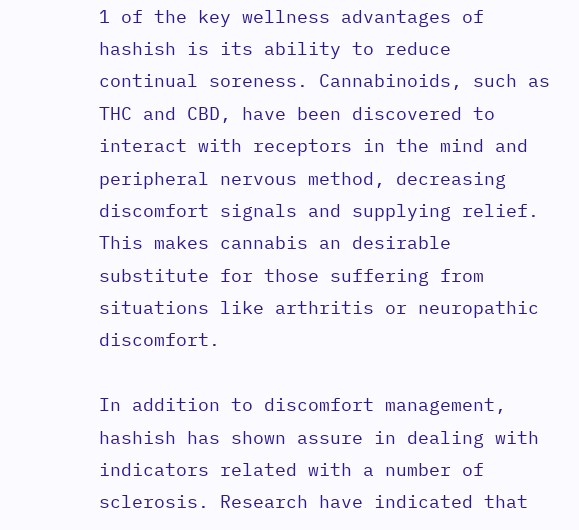1 of the key wellness advantages of hashish is its ability to reduce continual soreness. Cannabinoids, such as THC and CBD, have been discovered to interact with receptors in the mind and peripheral nervous method, decreasing discomfort signals and supplying relief. This makes cannabis an desirable substitute for those suffering from situations like arthritis or neuropathic discomfort.

In addition to discomfort management, hashish has shown assure in dealing with indicators related with a number of sclerosis. Research have indicated that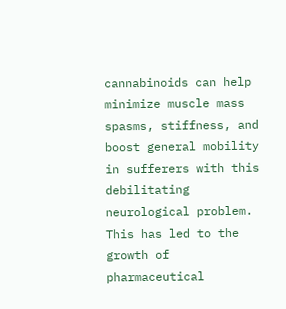cannabinoids can help minimize muscle mass spasms, stiffness, and boost general mobility in sufferers with this debilitating neurological problem. This has led to the growth of pharmaceutical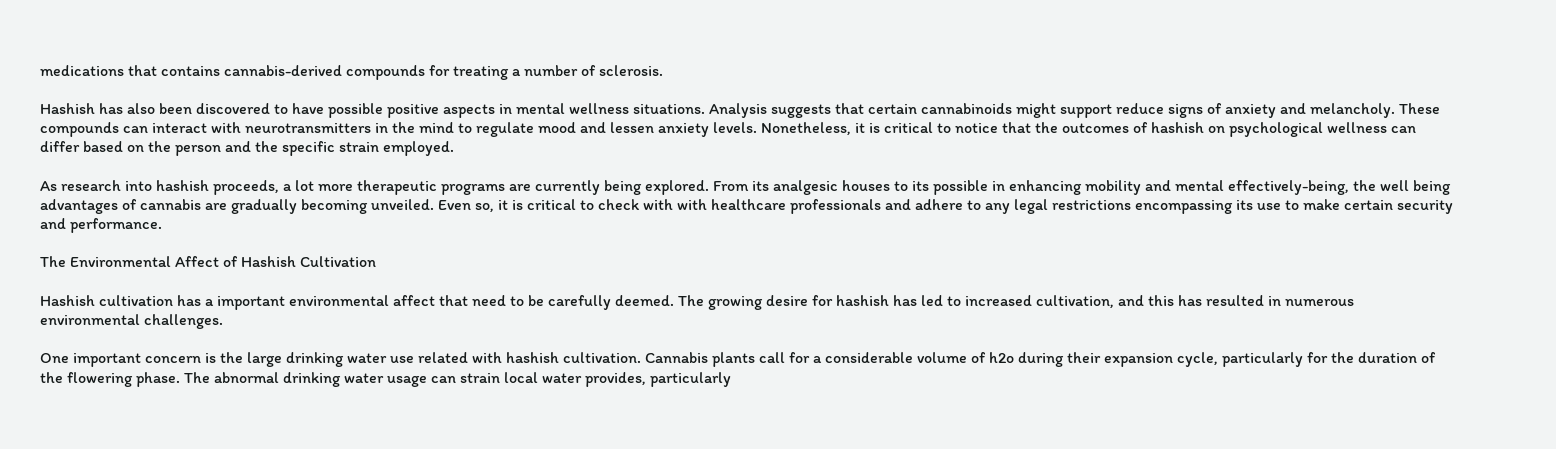medications that contains cannabis-derived compounds for treating a number of sclerosis.

Hashish has also been discovered to have possible positive aspects in mental wellness situations. Analysis suggests that certain cannabinoids might support reduce signs of anxiety and melancholy. These compounds can interact with neurotransmitters in the mind to regulate mood and lessen anxiety levels. Nonetheless, it is critical to notice that the outcomes of hashish on psychological wellness can differ based on the person and the specific strain employed.

As research into hashish proceeds, a lot more therapeutic programs are currently being explored. From its analgesic houses to its possible in enhancing mobility and mental effectively-being, the well being advantages of cannabis are gradually becoming unveiled. Even so, it is critical to check with with healthcare professionals and adhere to any legal restrictions encompassing its use to make certain security and performance.

The Environmental Affect of Hashish Cultivation

Hashish cultivation has a important environmental affect that need to be carefully deemed. The growing desire for hashish has led to increased cultivation, and this has resulted in numerous environmental challenges.

One important concern is the large drinking water use related with hashish cultivation. Cannabis plants call for a considerable volume of h2o during their expansion cycle, particularly for the duration of the flowering phase. The abnormal drinking water usage can strain local water provides, particularly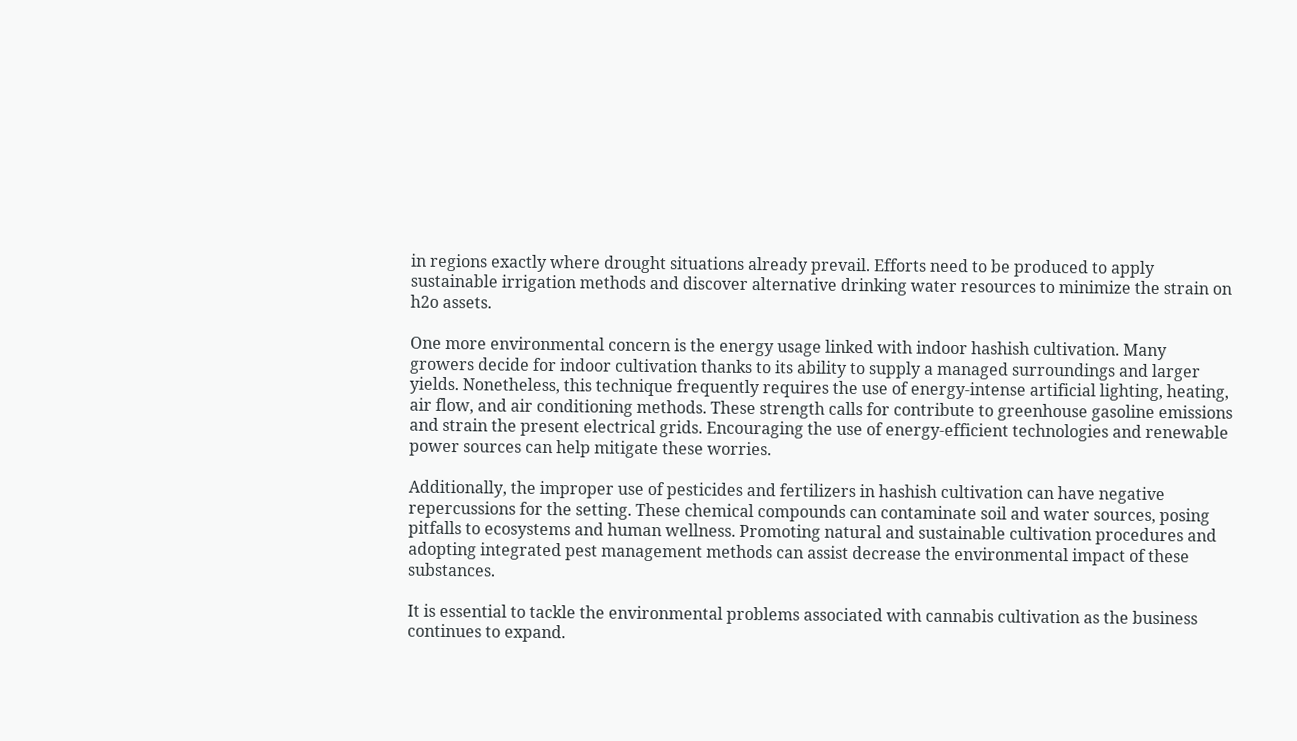in regions exactly where drought situations already prevail. Efforts need to be produced to apply sustainable irrigation methods and discover alternative drinking water resources to minimize the strain on h2o assets.

One more environmental concern is the energy usage linked with indoor hashish cultivation. Many growers decide for indoor cultivation thanks to its ability to supply a managed surroundings and larger yields. Nonetheless, this technique frequently requires the use of energy-intense artificial lighting, heating, air flow, and air conditioning methods. These strength calls for contribute to greenhouse gasoline emissions and strain the present electrical grids. Encouraging the use of energy-efficient technologies and renewable power sources can help mitigate these worries.

Additionally, the improper use of pesticides and fertilizers in hashish cultivation can have negative repercussions for the setting. These chemical compounds can contaminate soil and water sources, posing pitfalls to ecosystems and human wellness. Promoting natural and sustainable cultivation procedures and adopting integrated pest management methods can assist decrease the environmental impact of these substances.

It is essential to tackle the environmental problems associated with cannabis cultivation as the business continues to expand.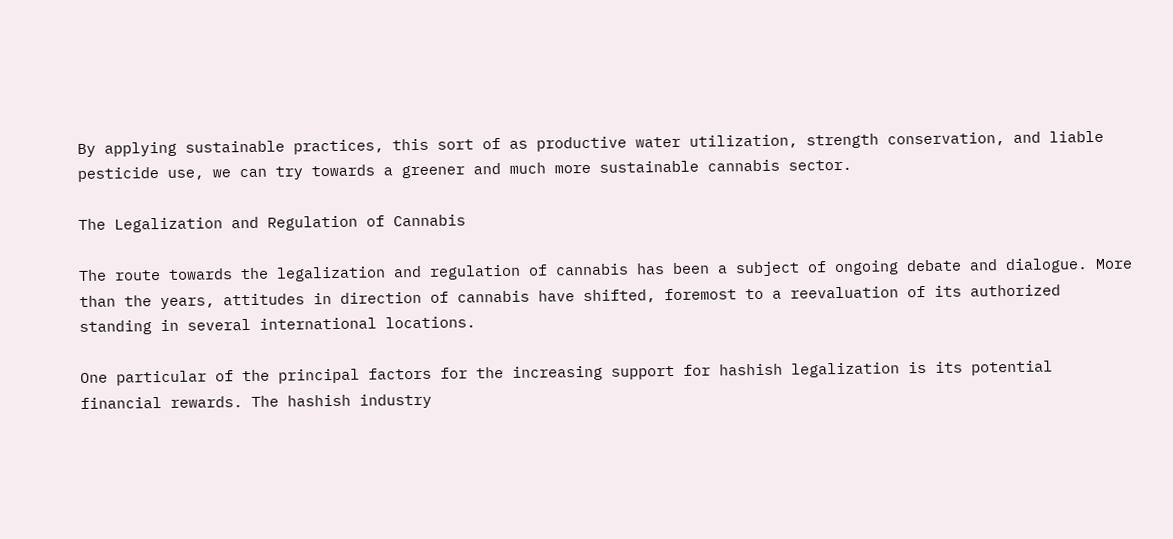By applying sustainable practices, this sort of as productive water utilization, strength conservation, and liable pesticide use, we can try towards a greener and much more sustainable cannabis sector.

The Legalization and Regulation of Cannabis

The route towards the legalization and regulation of cannabis has been a subject of ongoing debate and dialogue. More than the years, attitudes in direction of cannabis have shifted, foremost to a reevaluation of its authorized standing in several international locations.

One particular of the principal factors for the increasing support for hashish legalization is its potential financial rewards. The hashish industry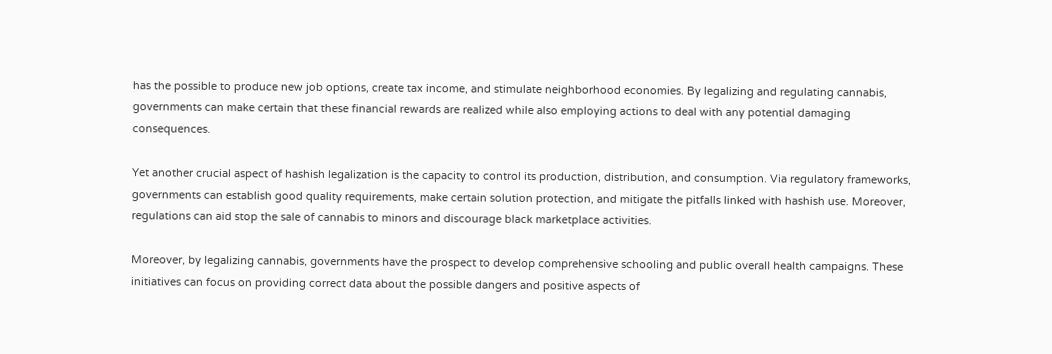has the possible to produce new job options, create tax income, and stimulate neighborhood economies. By legalizing and regulating cannabis, governments can make certain that these financial rewards are realized while also employing actions to deal with any potential damaging consequences.

Yet another crucial aspect of hashish legalization is the capacity to control its production, distribution, and consumption. Via regulatory frameworks, governments can establish good quality requirements, make certain solution protection, and mitigate the pitfalls linked with hashish use. Moreover, regulations can aid stop the sale of cannabis to minors and discourage black marketplace activities.

Moreover, by legalizing cannabis, governments have the prospect to develop comprehensive schooling and public overall health campaigns. These initiatives can focus on providing correct data about the possible dangers and positive aspects of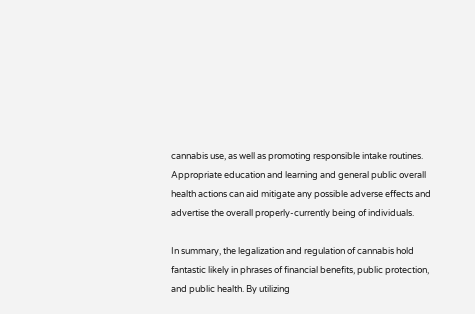cannabis use, as well as promoting responsible intake routines. Appropriate education and learning and general public overall health actions can aid mitigate any possible adverse effects and advertise the overall properly-currently being of individuals.

In summary, the legalization and regulation of cannabis hold fantastic likely in phrases of financial benefits, public protection, and public health. By utilizing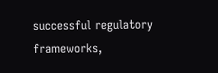successful regulatory frameworks,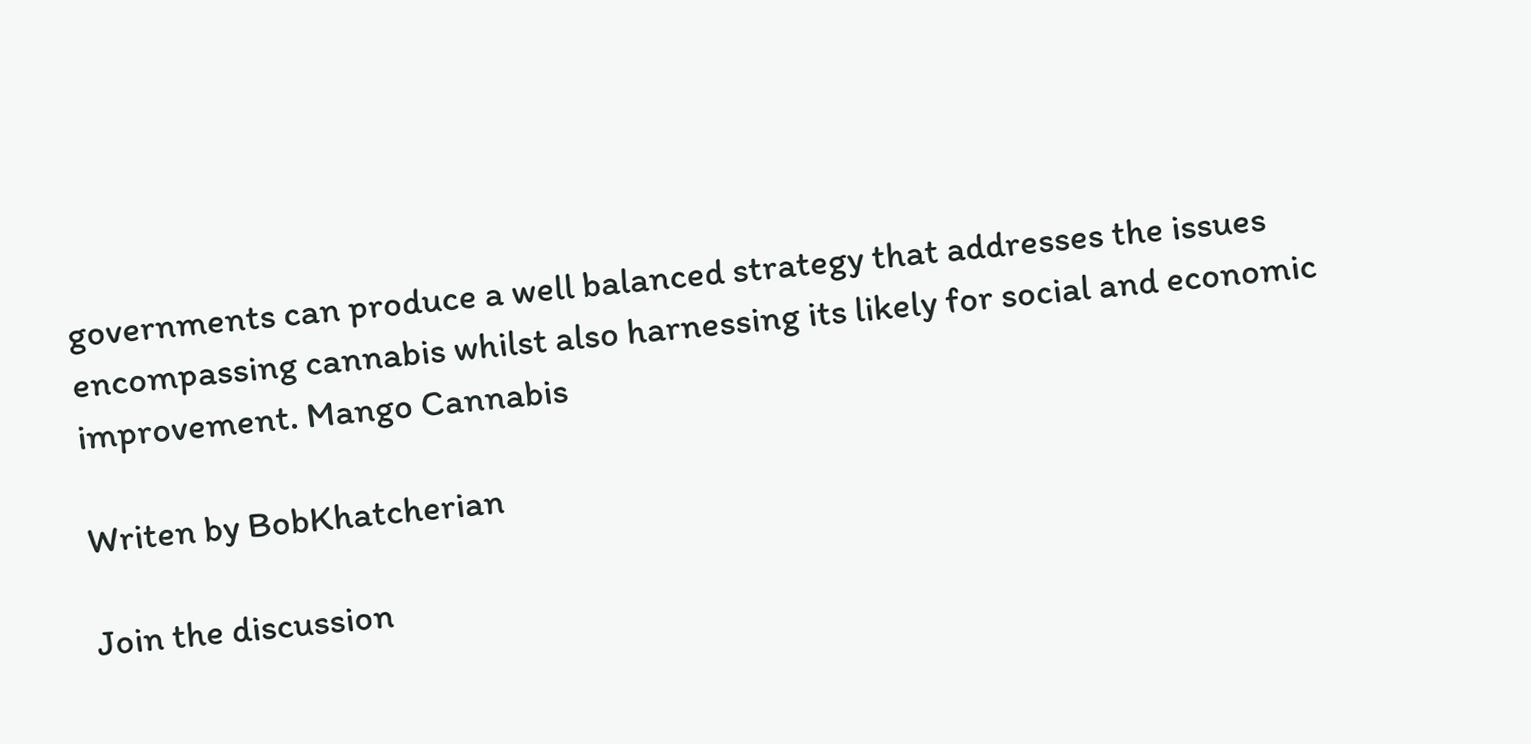governments can produce a well balanced strategy that addresses the issues encompassing cannabis whilst also harnessing its likely for social and economic improvement. Mango Cannabis

Writen by BobKhatcherian

Join the discussion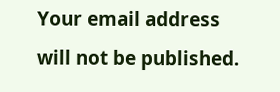Your email address will not be published.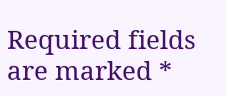Required fields are marked *